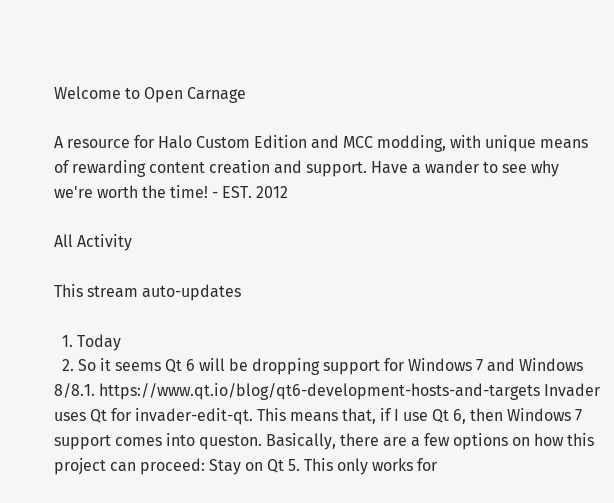Welcome to Open Carnage

A resource for Halo Custom Edition and MCC modding, with unique means of rewarding content creation and support. Have a wander to see why we're worth the time! - EST. 2012

All Activity

This stream auto-updates

  1. Today
  2. So it seems Qt 6 will be dropping support for Windows 7 and Windows 8/8.1. https://www.qt.io/blog/qt6-development-hosts-and-targets Invader uses Qt for invader-edit-qt. This means that, if I use Qt 6, then Windows 7 support comes into queston. Basically, there are a few options on how this project can proceed: Stay on Qt 5. This only works for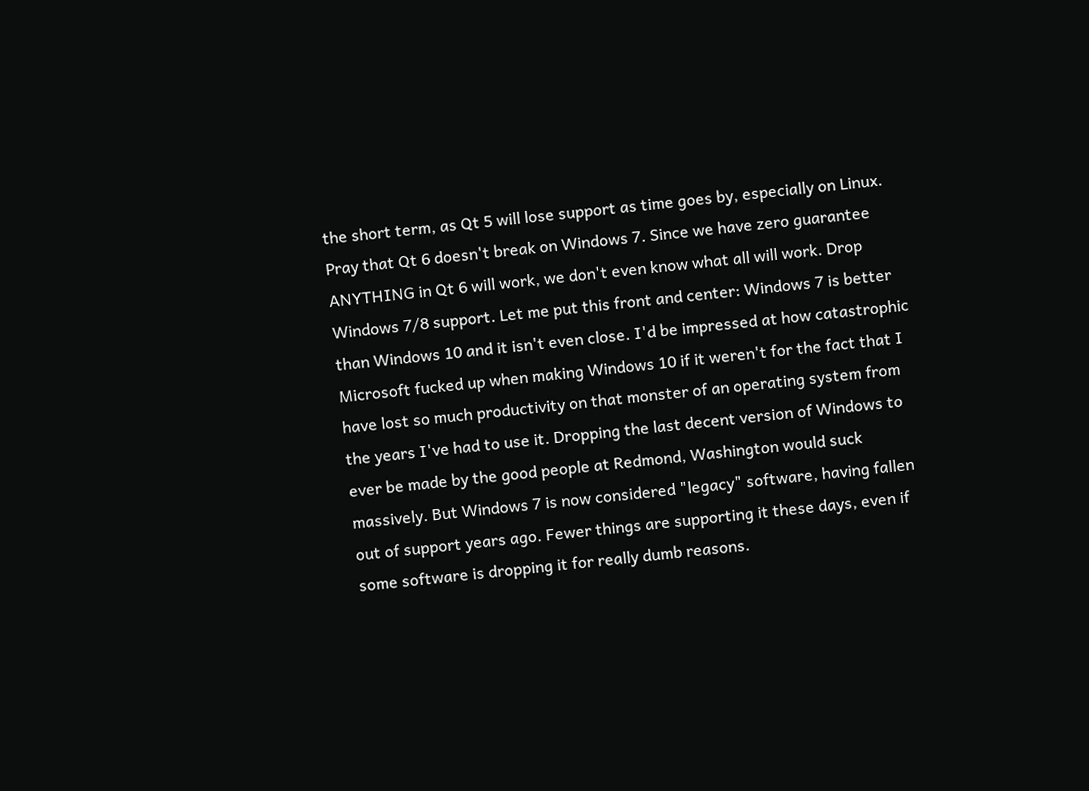the short term, as Qt 5 will lose support as time goes by, especially on Linux. Pray that Qt 6 doesn't break on Windows 7. Since we have zero guarantee ANYTHING in Qt 6 will work, we don't even know what all will work. Drop Windows 7/8 support. Let me put this front and center: Windows 7 is better than Windows 10 and it isn't even close. I'd be impressed at how catastrophic Microsoft fucked up when making Windows 10 if it weren't for the fact that I have lost so much productivity on that monster of an operating system from the years I've had to use it. Dropping the last decent version of Windows to ever be made by the good people at Redmond, Washington would suck massively. But Windows 7 is now considered "legacy" software, having fallen out of support years ago. Fewer things are supporting it these days, even if some software is dropping it for really dumb reasons.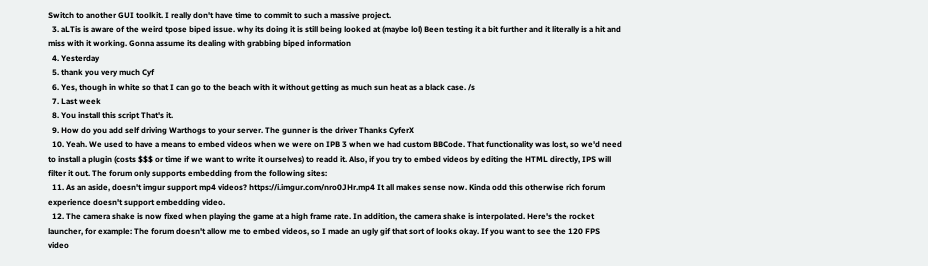Switch to another GUI toolkit. I really don't have time to commit to such a massive project.
  3. aLTis is aware of the weird tpose biped issue. why its doing it is still being looked at (maybe lol) Been testing it a bit further and it literally is a hit and miss with it working. Gonna assume its dealing with grabbing biped information
  4. Yesterday
  5. thank you very much Cyf
  6. Yes, though in white so that I can go to the beach with it without getting as much sun heat as a black case. /s
  7. Last week
  8. You install this script That's it.
  9. How do you add self driving Warthogs to your server. The gunner is the driver Thanks CyferX
  10. Yeah. We used to have a means to embed videos when we were on IPB 3 when we had custom BBCode. That functionality was lost, so we'd need to install a plugin (costs $$$ or time if we want to write it ourselves) to readd it. Also, if you try to embed videos by editing the HTML directly, IPS will filter it out. The forum only supports embedding from the following sites:
  11. As an aside, doesn't imgur support mp4 videos? https://i.imgur.com/nro0JHr.mp4 It all makes sense now. Kinda odd this otherwise rich forum experience doesn't support embedding video.
  12. The camera shake is now fixed when playing the game at a high frame rate. In addition, the camera shake is interpolated. Here's the rocket launcher, for example: The forum doesn't allow me to embed videos, so I made an ugly gif that sort of looks okay. If you want to see the 120 FPS video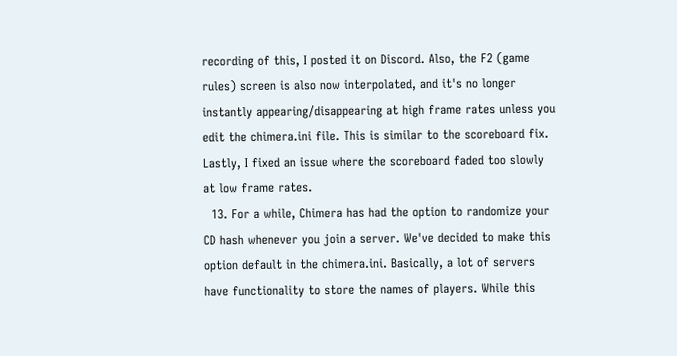recording of this, I posted it on Discord. Also, the F2 (game rules) screen is also now interpolated, and it's no longer instantly appearing/disappearing at high frame rates unless you edit the chimera.ini file. This is similar to the scoreboard fix. Lastly, I fixed an issue where the scoreboard faded too slowly at low frame rates.
  13. For a while, Chimera has had the option to randomize your CD hash whenever you join a server. We've decided to make this option default in the chimera.ini. Basically, a lot of servers have functionality to store the names of players. While this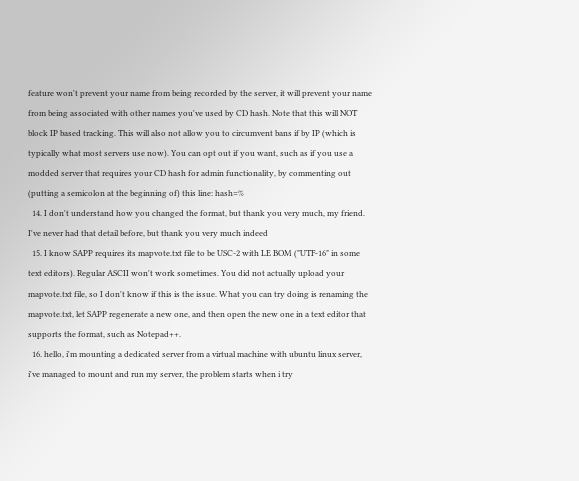feature won't prevent your name from being recorded by the server, it will prevent your name from being associated with other names you've used by CD hash. Note that this will NOT block IP based tracking. This will also not allow you to circumvent bans if by IP (which is typically what most servers use now). You can opt out if you want, such as if you use a modded server that requires your CD hash for admin functionality, by commenting out (putting a semicolon at the beginning of) this line: hash=%
  14. I don't understand how you changed the format, but thank you very much, my friend. I've never had that detail before, but thank you very much indeed
  15. I know SAPP requires its mapvote.txt file to be USC-2 with LE BOM ("UTF-16" in some text editors). Regular ASCII won't work sometimes. You did not actually upload your mapvote.txt file, so I don't know if this is the issue. What you can try doing is renaming the mapvote.txt, let SAPP regenerate a new one, and then open the new one in a text editor that supports the format, such as Notepad++.
  16. hello, i'm mounting a dedicated server from a virtual machine with ubuntu linux server, i've managed to mount and run my server, the problem starts when i try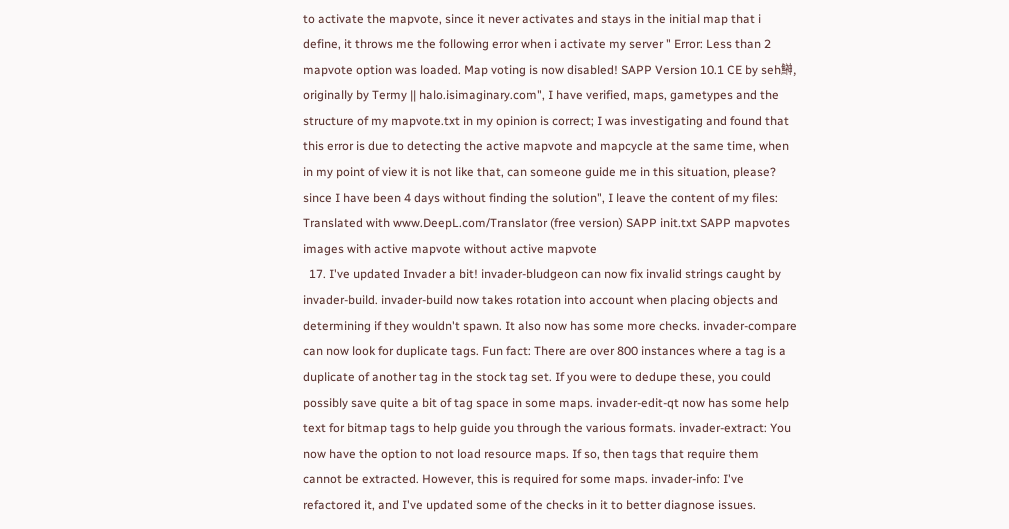to activate the mapvote, since it never activates and stays in the initial map that i define, it throws me the following error when i activate my server " Error: Less than 2 mapvote option was loaded. Map voting is now disabled! SAPP Version 10.1 CE by seh鰰, originally by Termy || halo.isimaginary.com", I have verified, maps, gametypes and the structure of my mapvote.txt in my opinion is correct; I was investigating and found that this error is due to detecting the active mapvote and mapcycle at the same time, when in my point of view it is not like that, can someone guide me in this situation, please? since I have been 4 days without finding the solution", I leave the content of my files: Translated with www.DeepL.com/Translator (free version) SAPP init.txt SAPP mapvotes images with active mapvote without active mapvote
  17. I've updated Invader a bit! invader-bludgeon can now fix invalid strings caught by invader-build. invader-build now takes rotation into account when placing objects and determining if they wouldn't spawn. It also now has some more checks. invader-compare can now look for duplicate tags. Fun fact: There are over 800 instances where a tag is a duplicate of another tag in the stock tag set. If you were to dedupe these, you could possibly save quite a bit of tag space in some maps. invader-edit-qt now has some help text for bitmap tags to help guide you through the various formats. invader-extract: You now have the option to not load resource maps. If so, then tags that require them cannot be extracted. However, this is required for some maps. invader-info: I've refactored it, and I've updated some of the checks in it to better diagnose issues.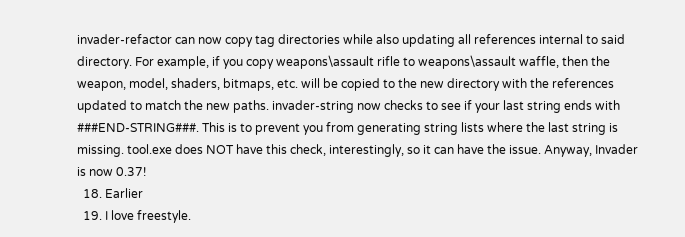invader-refactor can now copy tag directories while also updating all references internal to said directory. For example, if you copy weapons\assault rifle to weapons\assault waffle, then the weapon, model, shaders, bitmaps, etc. will be copied to the new directory with the references updated to match the new paths. invader-string now checks to see if your last string ends with ###END-STRING###. This is to prevent you from generating string lists where the last string is missing. tool.exe does NOT have this check, interestingly, so it can have the issue. Anyway, Invader is now 0.37!
  18. Earlier
  19. I love freestyle.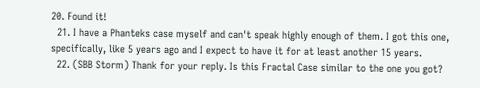20. Found it!
  21. I have a Phanteks case myself and can't speak highly enough of them. I got this one, specifically, like 5 years ago and I expect to have it for at least another 15 years.
  22. (SBB Storm) Thank for your reply. Is this Fractal Case similar to the one you got?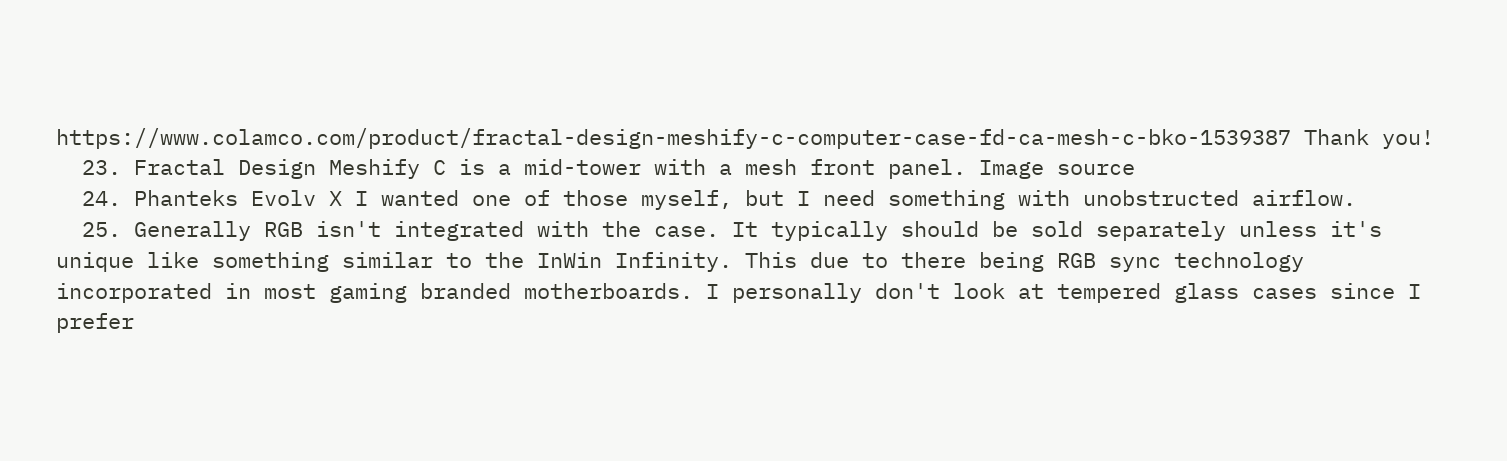https://www.colamco.com/product/fractal-design-meshify-c-computer-case-fd-ca-mesh-c-bko-1539387 Thank you!
  23. Fractal Design Meshify C is a mid-tower with a mesh front panel. Image source
  24. Phanteks Evolv X I wanted one of those myself, but I need something with unobstructed airflow.
  25. Generally RGB isn't integrated with the case. It typically should be sold separately unless it's unique like something similar to the InWin Infinity. This due to there being RGB sync technology incorporated in most gaming branded motherboards. I personally don't look at tempered glass cases since I prefer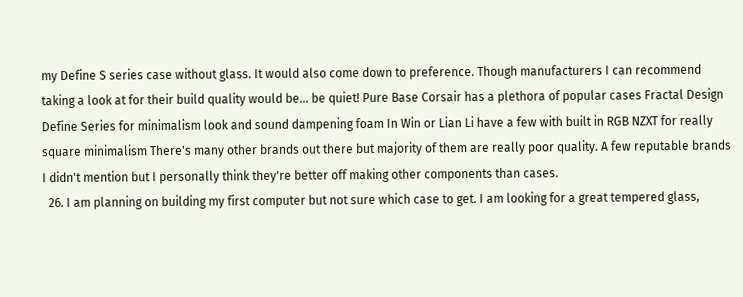my Define S series case without glass. It would also come down to preference. Though manufacturers I can recommend taking a look at for their build quality would be... be quiet! Pure Base Corsair has a plethora of popular cases Fractal Design Define Series for minimalism look and sound dampening foam In Win or Lian Li have a few with built in RGB NZXT for really square minimalism There's many other brands out there but majority of them are really poor quality. A few reputable brands I didn't mention but I personally think they're better off making other components than cases.
  26. I am planning on building my first computer but not sure which case to get. I am looking for a great tempered glass,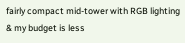fairly compact mid-tower with RGB lighting & my budget is less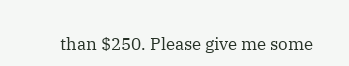than $250. Please give me some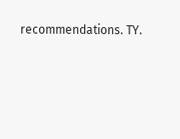recommendations. TY.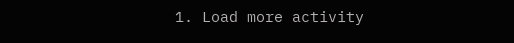1. Load more activity